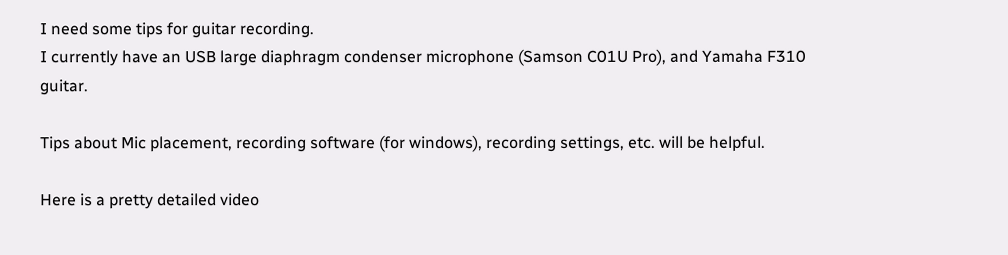I need some tips for guitar recording.
I currently have an USB large diaphragm condenser microphone (Samson C01U Pro), and Yamaha F310 guitar.

Tips about Mic placement, recording software (for windows), recording settings, etc. will be helpful.

Here is a pretty detailed video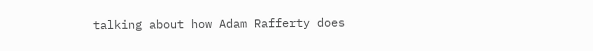talking about how Adam Rafferty does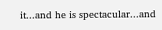it...and he is spectacular...and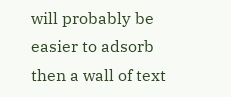will probably be easier to adsorb then a wall of text